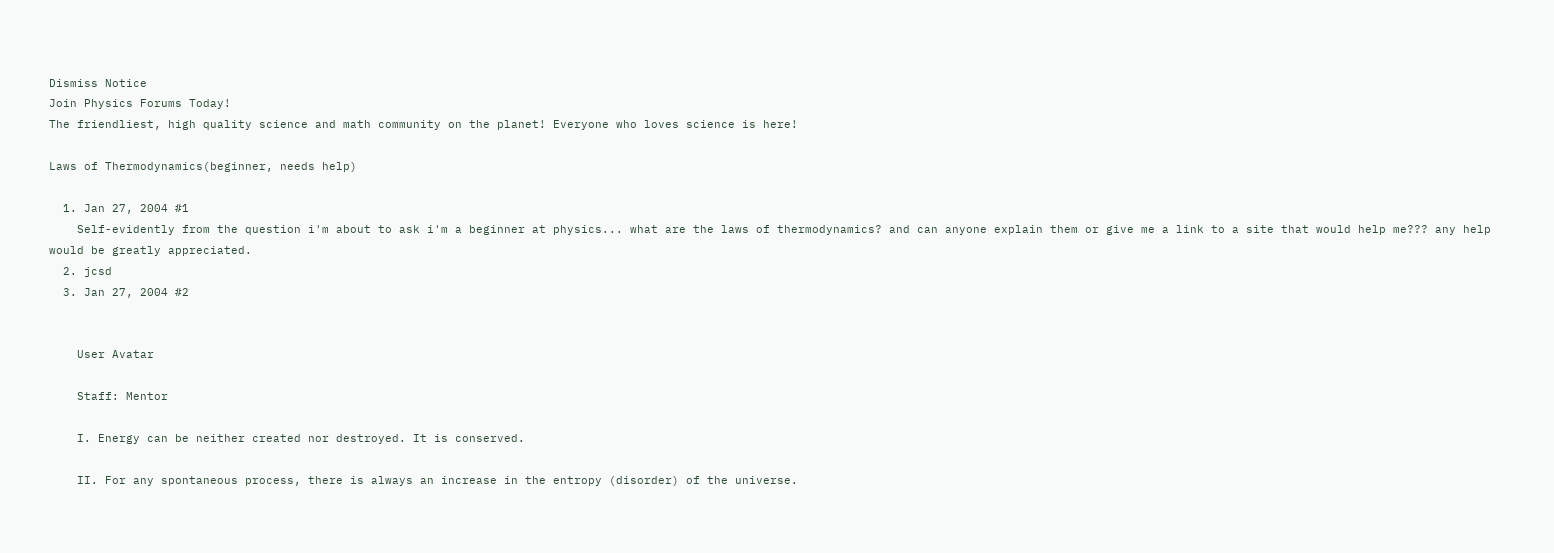Dismiss Notice
Join Physics Forums Today!
The friendliest, high quality science and math community on the planet! Everyone who loves science is here!

Laws of Thermodynamics(beginner, needs help)

  1. Jan 27, 2004 #1
    Self-evidently from the question i'm about to ask i'm a beginner at physics... what are the laws of thermodynamics? and can anyone explain them or give me a link to a site that would help me??? any help would be greatly appreciated.
  2. jcsd
  3. Jan 27, 2004 #2


    User Avatar

    Staff: Mentor

    I. Energy can be neither created nor destroyed. It is conserved.

    II. For any spontaneous process, there is always an increase in the entropy (disorder) of the universe.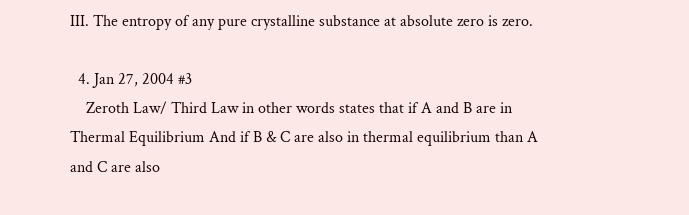III. The entropy of any pure crystalline substance at absolute zero is zero.

  4. Jan 27, 2004 #3
    Zeroth Law/ Third Law in other words states that if A and B are in Thermal Equilibrium And if B & C are also in thermal equilibrium than A and C are also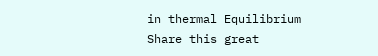in thermal Equilibrium
Share this great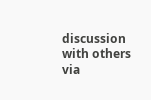discussion with others via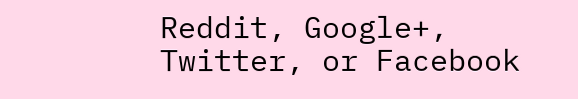Reddit, Google+, Twitter, or Facebook